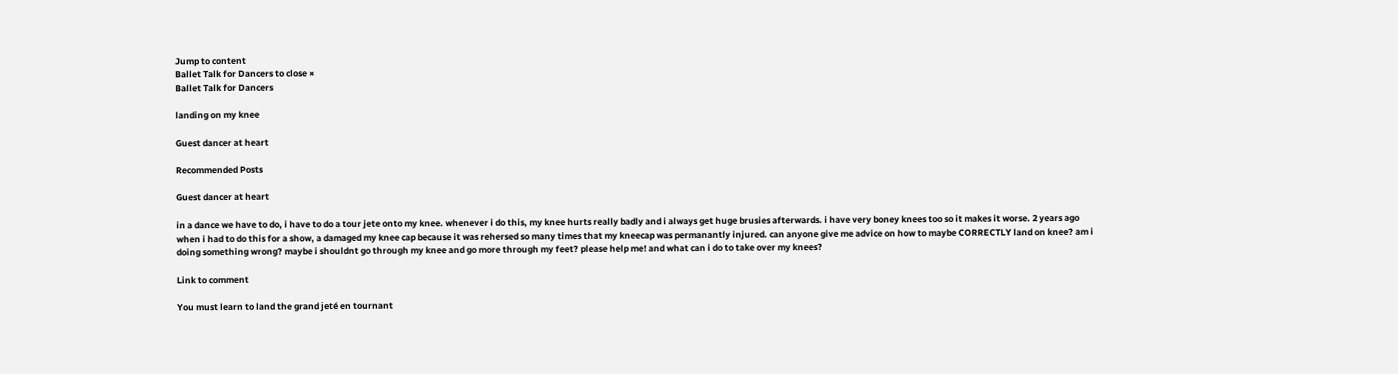Jump to content
Ballet Talk for Dancers to close ×
Ballet Talk for Dancers

landing on my knee

Guest dancer at heart

Recommended Posts

Guest dancer at heart

in a dance we have to do, i have to do a tour jete onto my knee. whenever i do this, my knee hurts really badly and i always get huge brusies afterwards. i have very boney knees too so it makes it worse. 2 years ago when i had to do this for a show, a damaged my knee cap because it was rehersed so many times that my kneecap was permanantly injured. can anyone give me advice on how to maybe CORRECTLY land on knee? am i doing something wrong? maybe i shouldnt go through my knee and go more through my feet? please help me! and what can i do to take over my knees?

Link to comment

You must learn to land the grand jeté en tournant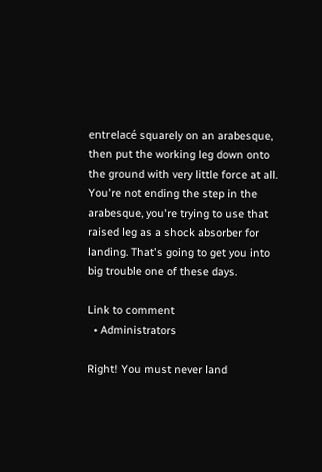entrelacé squarely on an arabesque, then put the working leg down onto the ground with very little force at all. You're not ending the step in the arabesque, you're trying to use that raised leg as a shock absorber for landing. That's going to get you into big trouble one of these days.

Link to comment
  • Administrators

Right! You must never land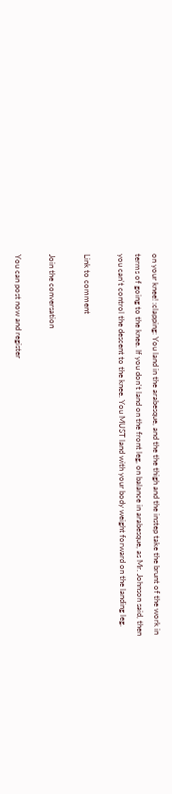on your knee! :clapping: You land in the arabesque, and the the thigh and the instep take the brunt of the work in terms of going to the knee. If you don't land on the front leg, on balance in arabesque, as Mr. Johnson said, then you can't control the descent to the knee. You MUST land with your body weight forward on the landing leg.

Link to comment

Join the conversation

You can post now and register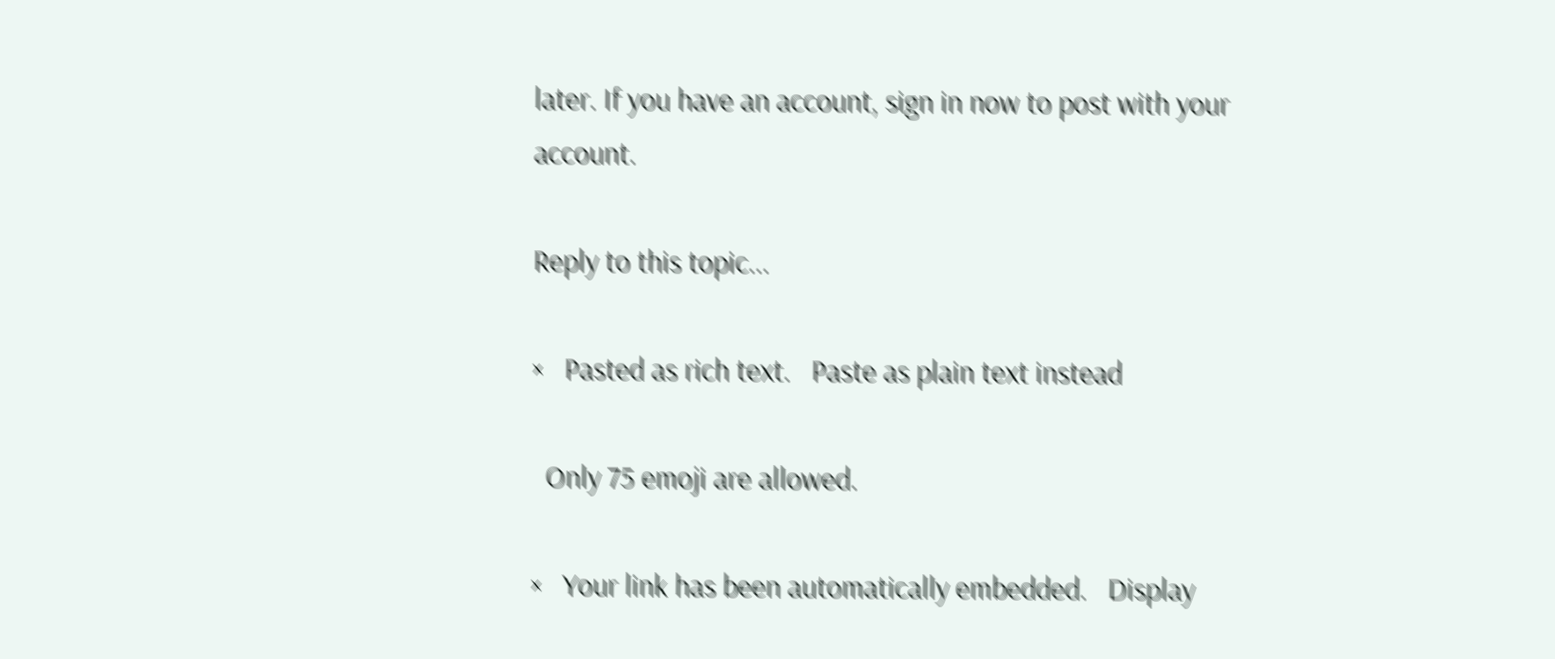later. If you have an account, sign in now to post with your account.

Reply to this topic...

×   Pasted as rich text.   Paste as plain text instead

  Only 75 emoji are allowed.

×   Your link has been automatically embedded.   Display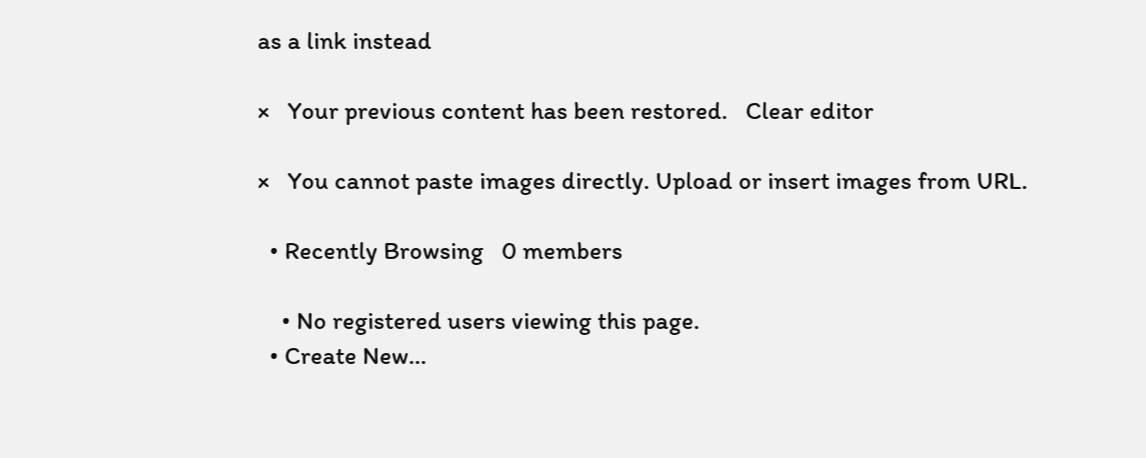as a link instead

×   Your previous content has been restored.   Clear editor

×   You cannot paste images directly. Upload or insert images from URL.

  • Recently Browsing   0 members

    • No registered users viewing this page.
  • Create New...